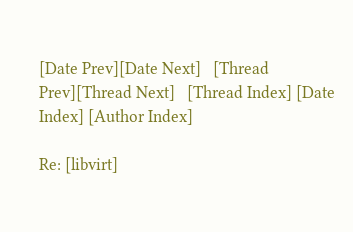[Date Prev][Date Next]   [Thread Prev][Thread Next]   [Thread Index] [Date Index] [Author Index]

Re: [libvirt]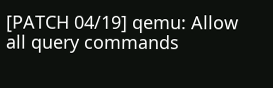[PATCH 04/19] qemu: Allow all query commands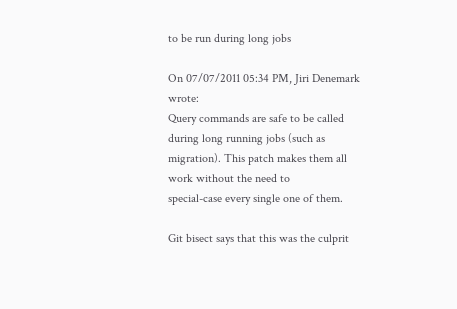to be run during long jobs

On 07/07/2011 05:34 PM, Jiri Denemark wrote:
Query commands are safe to be called during long running jobs (such as
migration). This patch makes them all work without the need to
special-case every single one of them.

Git bisect says that this was the culprit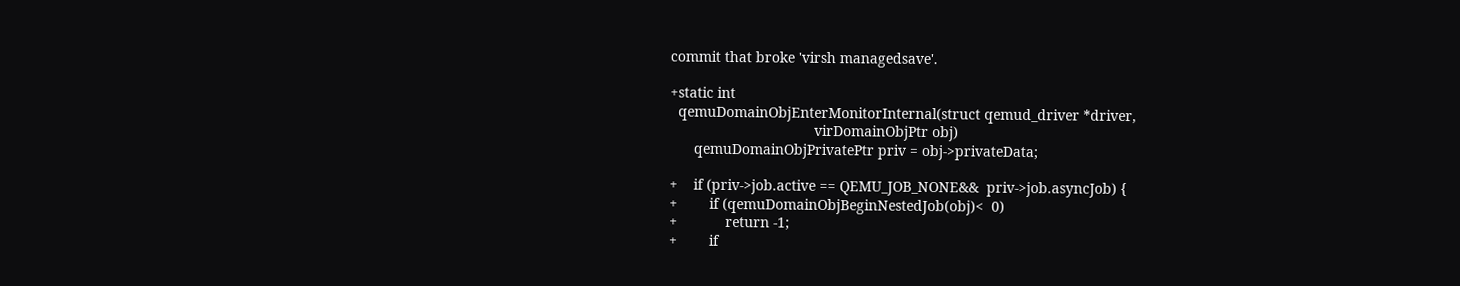commit that broke 'virsh managedsave'.

+static int
  qemuDomainObjEnterMonitorInternal(struct qemud_driver *driver,
                                    virDomainObjPtr obj)
      qemuDomainObjPrivatePtr priv = obj->privateData;

+    if (priv->job.active == QEMU_JOB_NONE&&  priv->job.asyncJob) {
+        if (qemuDomainObjBeginNestedJob(obj)<  0)
+            return -1;
+        if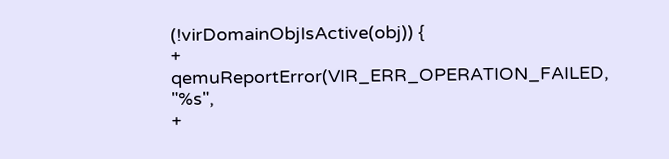(!virDomainObjIsActive(obj)) {
+            qemuReportError(VIR_ERR_OPERATION_FAILED, "%s",
+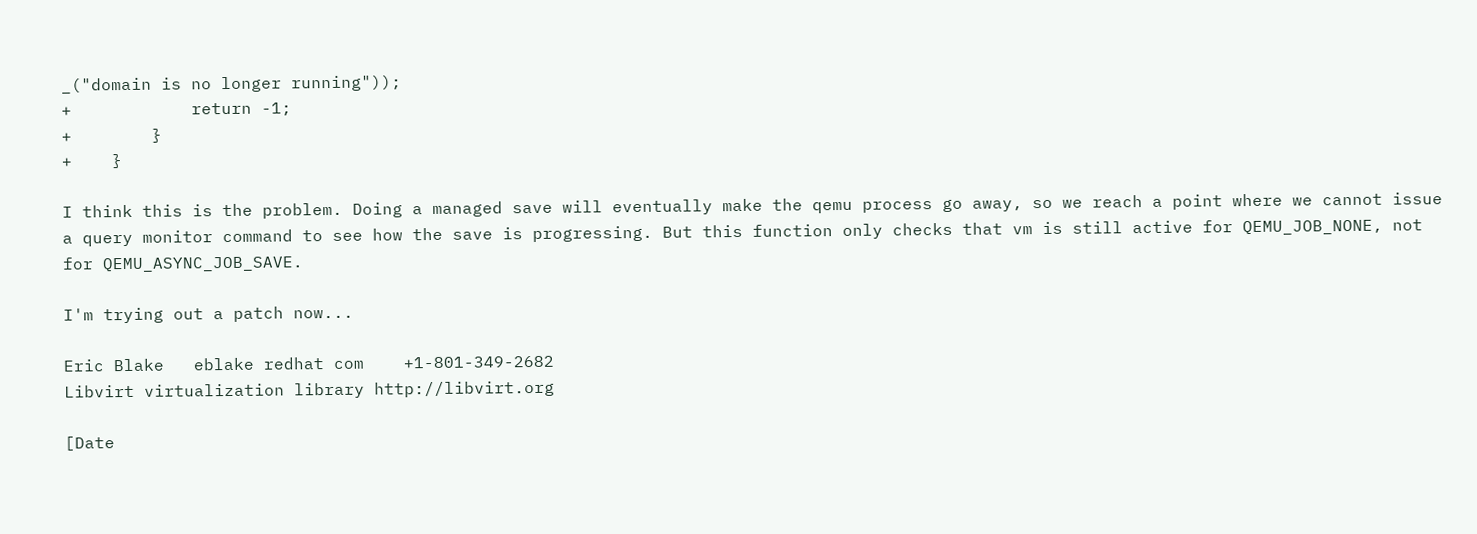_("domain is no longer running"));
+            return -1;
+        }
+    }

I think this is the problem. Doing a managed save will eventually make the qemu process go away, so we reach a point where we cannot issue a query monitor command to see how the save is progressing. But this function only checks that vm is still active for QEMU_JOB_NONE, not for QEMU_ASYNC_JOB_SAVE.

I'm trying out a patch now...

Eric Blake   eblake redhat com    +1-801-349-2682
Libvirt virtualization library http://libvirt.org

[Date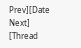Prev][Date Next]   [Thread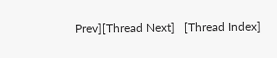Prev][Thread Next]   [Thread Index]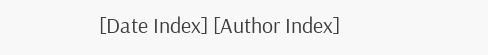[Date Index] [Author Index]